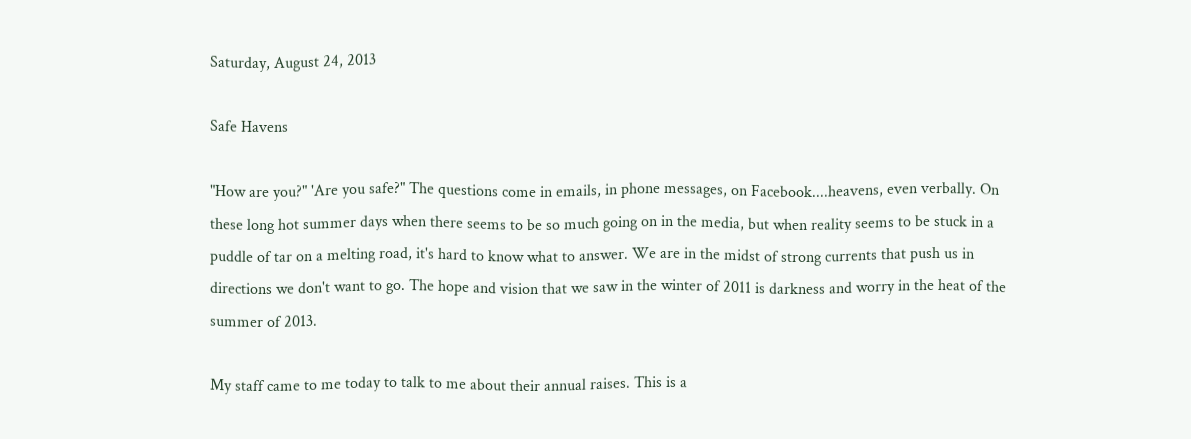Saturday, August 24, 2013

Safe Havens

"How are you?" 'Are you safe?" The questions come in emails, in phone messages, on Facebook....heavens, even verbally. On these long hot summer days when there seems to be so much going on in the media, but when reality seems to be stuck in a  puddle of tar on a melting road, it's hard to know what to answer. We are in the midst of strong currents that push us in directions we don't want to go. The hope and vision that we saw in the winter of 2011 is darkness and worry in the heat of the summer of 2013.

My staff came to me today to talk to me about their annual raises. This is a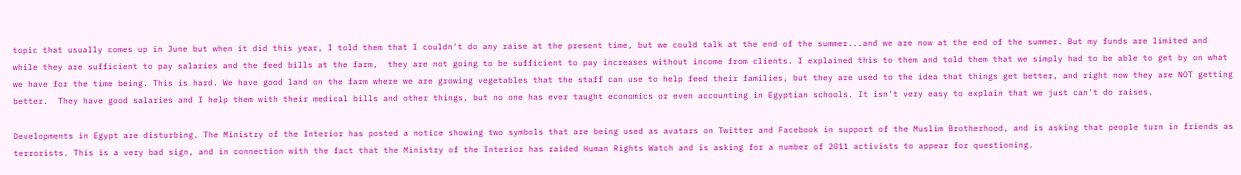topic that usually comes up in June but when it did this year, I told them that I couldn't do any raise at the present time, but we could talk at the end of the summer...and we are now at the end of the summer. But my funds are limited and while they are sufficient to pay salaries and the feed bills at the farm,  they are not going to be sufficient to pay increases without income from clients. I explained this to them and told them that we simply had to be able to get by on what we have for the time being. This is hard. We have good land on the farm where we are growing vegetables that the staff can use to help feed their families, but they are used to the idea that things get better, and right now they are NOT getting better.  They have good salaries and I help them with their medical bills and other things, but no one has ever taught economics or even accounting in Egyptian schools. It isn't very easy to explain that we just can't do raises.

Developments in Egypt are disturbing. The Ministry of the Interior has posted a notice showing two symbols that are being used as avatars on Twitter and Facebook in support of the Muslim Brotherhood, and is asking that people turn in friends as terrorists. This is a very bad sign, and in connection with the fact that the Ministry of the Interior has raided Human Rights Watch and is asking for a number of 2011 activists to appear for questioning.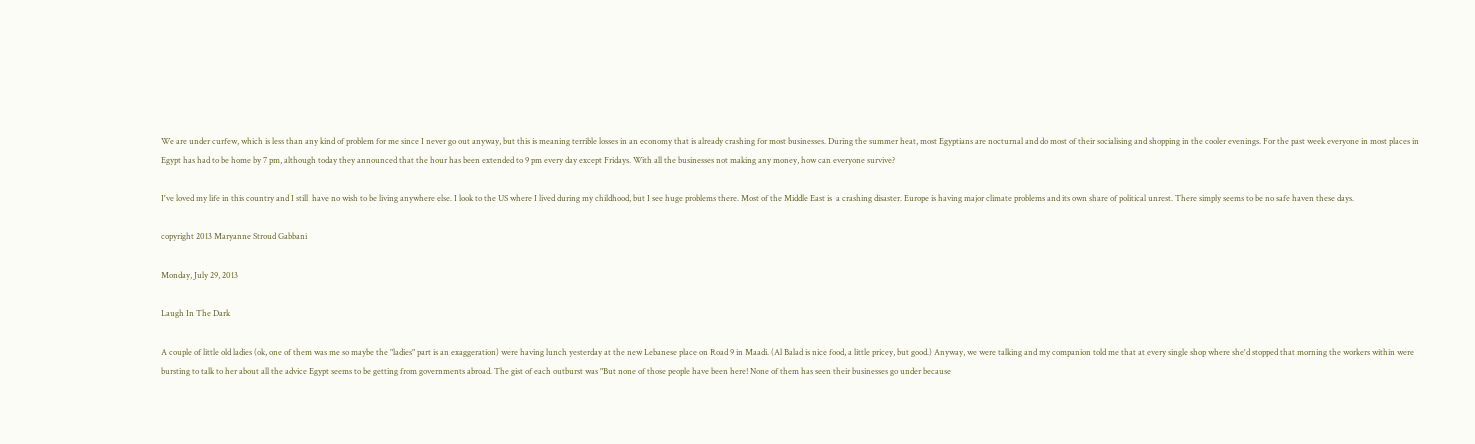We are under curfew, which is less than any kind of problem for me since I never go out anyway, but this is meaning terrible losses in an economy that is already crashing for most businesses. During the summer heat, most Egyptians are nocturnal and do most of their socialising and shopping in the cooler evenings. For the past week everyone in most places in Egypt has had to be home by 7 pm, although today they announced that the hour has been extended to 9 pm every day except Fridays. With all the businesses not making any money, how can everyone survive?

I've loved my life in this country and I still  have no wish to be living anywhere else. I look to the US where I lived during my childhood, but I see huge problems there. Most of the Middle East is  a crashing disaster. Europe is having major climate problems and its own share of political unrest. There simply seems to be no safe haven these days.

copyright 2013 Maryanne Stroud Gabbani

Monday, July 29, 2013

Laugh In The Dark

A couple of little old ladies (ok, one of them was me so maybe the "ladies" part is an exaggeration) were having lunch yesterday at the new Lebanese place on Road 9 in Maadi. (Al Balad is nice food, a little pricey, but good.) Anyway, we were talking and my companion told me that at every single shop where she'd stopped that morning the workers within were bursting to talk to her about all the advice Egypt seems to be getting from governments abroad. The gist of each outburst was "But none of those people have been here! None of them has seen their businesses go under because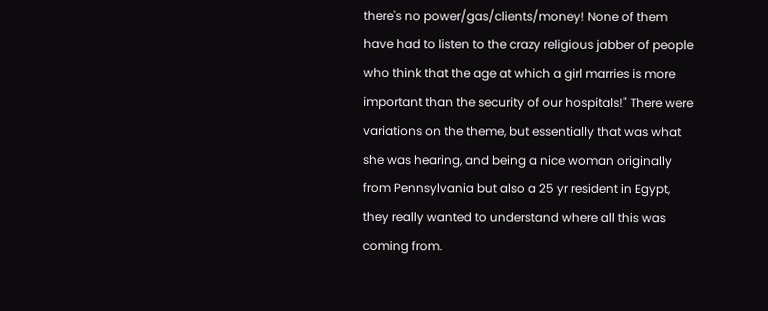there's no power/gas/clients/money! None of them have had to listen to the crazy religious jabber of people who think that the age at which a girl marries is more important than the security of our hospitals!" There were variations on the theme, but essentially that was what she was hearing, and being a nice woman originally from Pennsylvania but also a 25 yr resident in Egypt, they really wanted to understand where all this was coming from.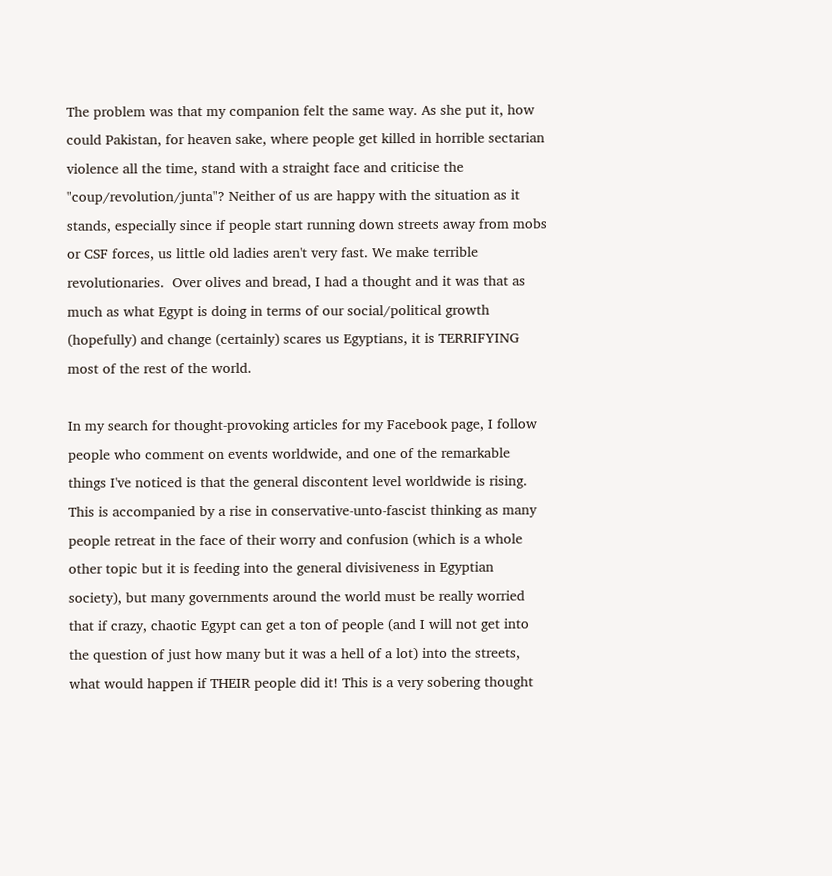The problem was that my companion felt the same way. As she put it, how could Pakistan, for heaven sake, where people get killed in horrible sectarian violence all the time, stand with a straight face and criticise the "coup/revolution/junta"? Neither of us are happy with the situation as it stands, especially since if people start running down streets away from mobs or CSF forces, us little old ladies aren't very fast. We make terrible revolutionaries.  Over olives and bread, I had a thought and it was that as much as what Egypt is doing in terms of our social/political growth (hopefully) and change (certainly) scares us Egyptians, it is TERRIFYING most of the rest of the world.

In my search for thought-provoking articles for my Facebook page, I follow people who comment on events worldwide, and one of the remarkable things I've noticed is that the general discontent level worldwide is rising. This is accompanied by a rise in conservative-unto-fascist thinking as many people retreat in the face of their worry and confusion (which is a whole other topic but it is feeding into the general divisiveness in Egyptian society), but many governments around the world must be really worried that if crazy, chaotic Egypt can get a ton of people (and I will not get into the question of just how many but it was a hell of a lot) into the streets, what would happen if THEIR people did it! This is a very sobering thought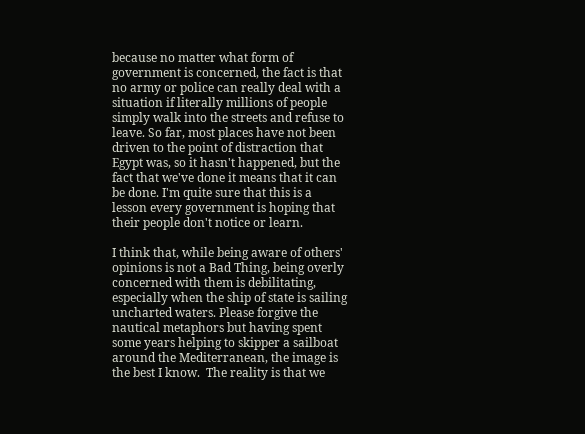because no matter what form of government is concerned, the fact is that no army or police can really deal with a situation if literally millions of people simply walk into the streets and refuse to leave. So far, most places have not been driven to the point of distraction that Egypt was, so it hasn't happened, but the fact that we've done it means that it can be done. I'm quite sure that this is a lesson every government is hoping that their people don't notice or learn.

I think that, while being aware of others' opinions is not a Bad Thing, being overly concerned with them is debilitating, especially when the ship of state is sailing uncharted waters. Please forgive the nautical metaphors but having spent some years helping to skipper a sailboat around the Mediterranean, the image is the best I know.  The reality is that we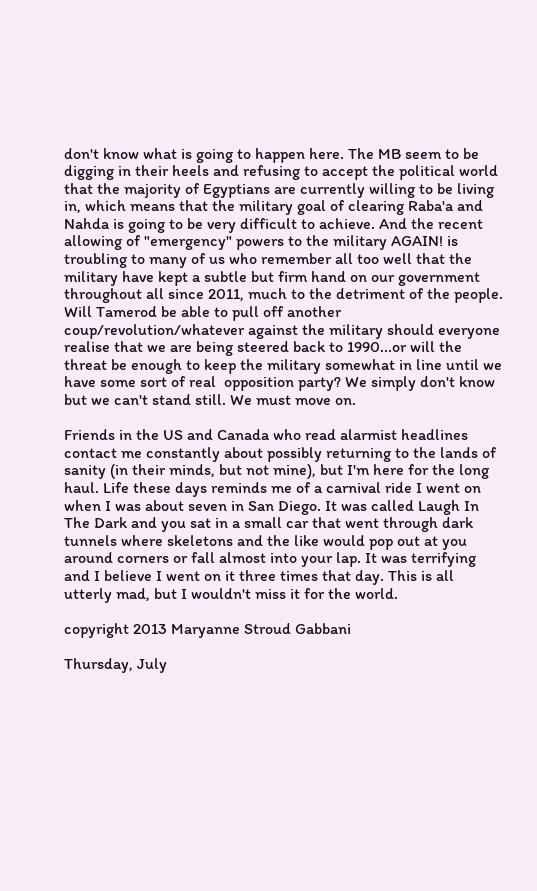don't know what is going to happen here. The MB seem to be digging in their heels and refusing to accept the political world that the majority of Egyptians are currently willing to be living in, which means that the military goal of clearing Raba'a and Nahda is going to be very difficult to achieve. And the recent allowing of "emergency" powers to the military AGAIN! is troubling to many of us who remember all too well that the military have kept a subtle but firm hand on our government throughout all since 2011, much to the detriment of the people. Will Tamerod be able to pull off another coup/revolution/whatever against the military should everyone realise that we are being steered back to 1990...or will the threat be enough to keep the military somewhat in line until we have some sort of real  opposition party? We simply don't know but we can't stand still. We must move on.

Friends in the US and Canada who read alarmist headlines contact me constantly about possibly returning to the lands of sanity (in their minds, but not mine), but I'm here for the long haul. Life these days reminds me of a carnival ride I went on when I was about seven in San Diego. It was called Laugh In The Dark and you sat in a small car that went through dark tunnels where skeletons and the like would pop out at you around corners or fall almost into your lap. It was terrifying and I believe I went on it three times that day. This is all utterly mad, but I wouldn't miss it for the world.

copyright 2013 Maryanne Stroud Gabbani

Thursday, July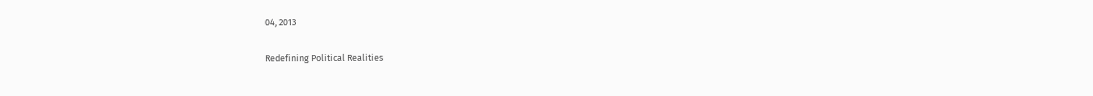04, 2013

Redefining Political Realities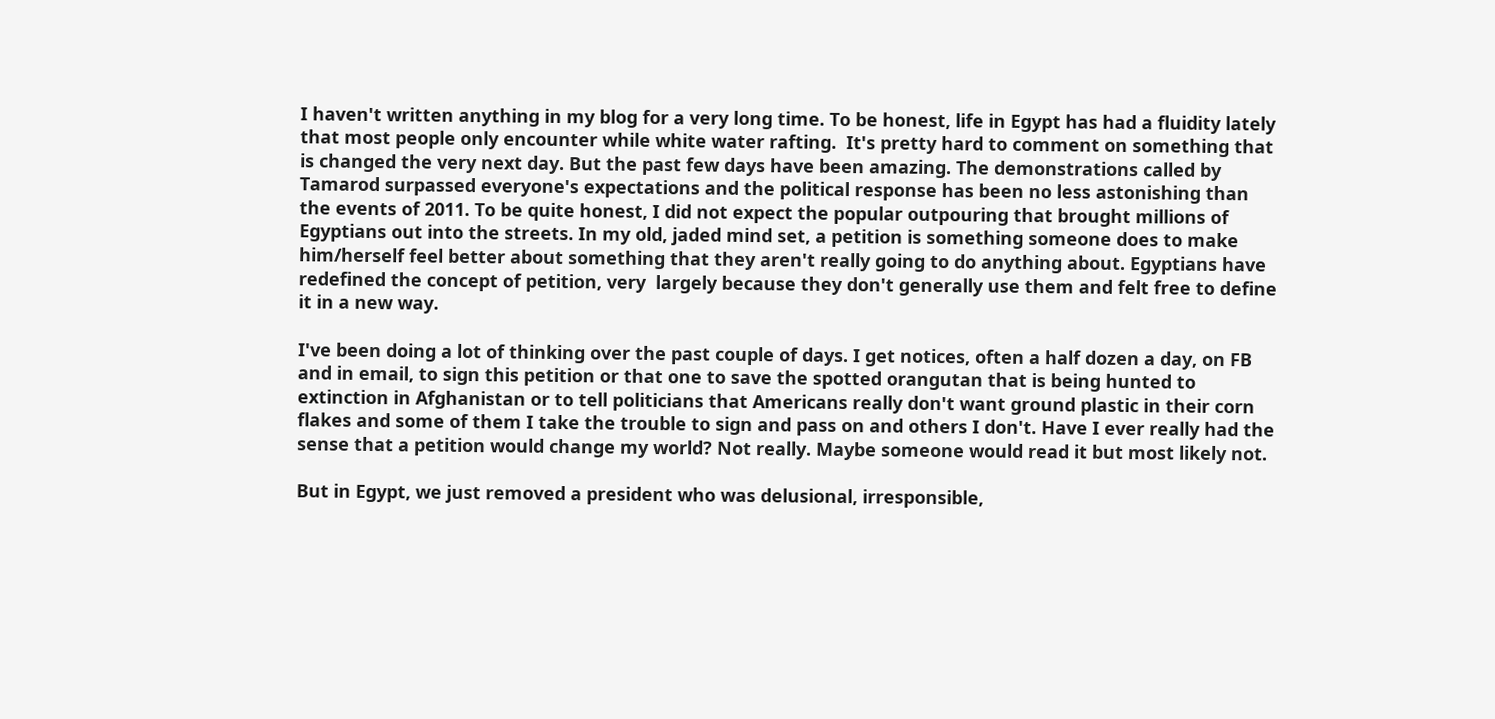I haven't written anything in my blog for a very long time. To be honest, life in Egypt has had a fluidity lately that most people only encounter while white water rafting.  It's pretty hard to comment on something that is changed the very next day. But the past few days have been amazing. The demonstrations called by Tamarod surpassed everyone's expectations and the political response has been no less astonishing than the events of 2011. To be quite honest, I did not expect the popular outpouring that brought millions of Egyptians out into the streets. In my old, jaded mind set, a petition is something someone does to make him/herself feel better about something that they aren't really going to do anything about. Egyptians have redefined the concept of petition, very  largely because they don't generally use them and felt free to define it in a new way.

I've been doing a lot of thinking over the past couple of days. I get notices, often a half dozen a day, on FB and in email, to sign this petition or that one to save the spotted orangutan that is being hunted to extinction in Afghanistan or to tell politicians that Americans really don't want ground plastic in their corn flakes and some of them I take the trouble to sign and pass on and others I don't. Have I ever really had the sense that a petition would change my world? Not really. Maybe someone would read it but most likely not.

But in Egypt, we just removed a president who was delusional, irresponsible,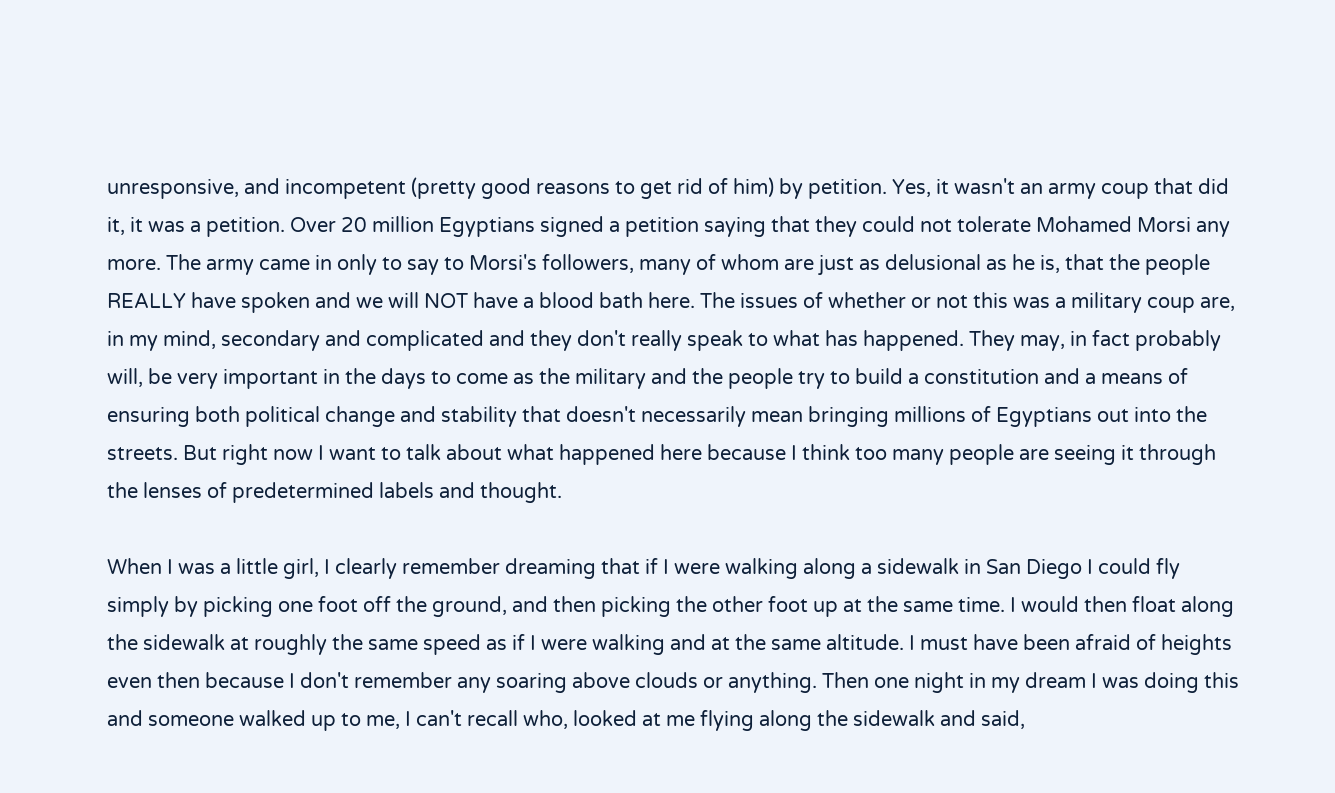unresponsive, and incompetent (pretty good reasons to get rid of him) by petition. Yes, it wasn't an army coup that did it, it was a petition. Over 20 million Egyptians signed a petition saying that they could not tolerate Mohamed Morsi any more. The army came in only to say to Morsi's followers, many of whom are just as delusional as he is, that the people REALLY have spoken and we will NOT have a blood bath here. The issues of whether or not this was a military coup are, in my mind, secondary and complicated and they don't really speak to what has happened. They may, in fact probably will, be very important in the days to come as the military and the people try to build a constitution and a means of ensuring both political change and stability that doesn't necessarily mean bringing millions of Egyptians out into the streets. But right now I want to talk about what happened here because I think too many people are seeing it through the lenses of predetermined labels and thought.

When I was a little girl, I clearly remember dreaming that if I were walking along a sidewalk in San Diego I could fly simply by picking one foot off the ground, and then picking the other foot up at the same time. I would then float along the sidewalk at roughly the same speed as if I were walking and at the same altitude. I must have been afraid of heights even then because I don't remember any soaring above clouds or anything. Then one night in my dream I was doing this and someone walked up to me, I can't recall who, looked at me flying along the sidewalk and said,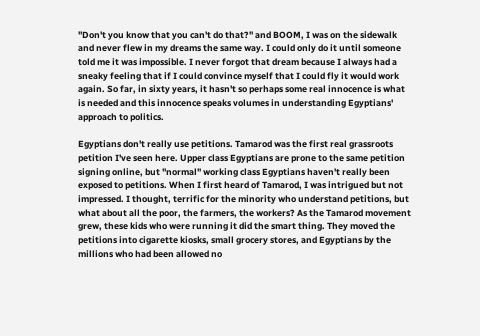"Don't you know that you can't do that?" and BOOM, I was on the sidewalk and never flew in my dreams the same way. I could only do it until someone told me it was impossible. I never forgot that dream because I always had a sneaky feeling that if I could convince myself that I could fly it would work again. So far, in sixty years, it hasn't so perhaps some real innocence is what is needed and this innocence speaks volumes in understanding Egyptians' approach to politics.

Egyptians don't really use petitions. Tamarod was the first real grassroots petition I've seen here. Upper class Egyptians are prone to the same petition signing online, but "normal" working class Egyptians haven't really been exposed to petitions. When I first heard of Tamarod, I was intrigued but not impressed. I thought, terrific for the minority who understand petitions, but what about all the poor, the farmers, the workers? As the Tamarod movement grew, these kids who were running it did the smart thing. They moved the petitions into cigarette kiosks, small grocery stores, and Egyptians by the millions who had been allowed no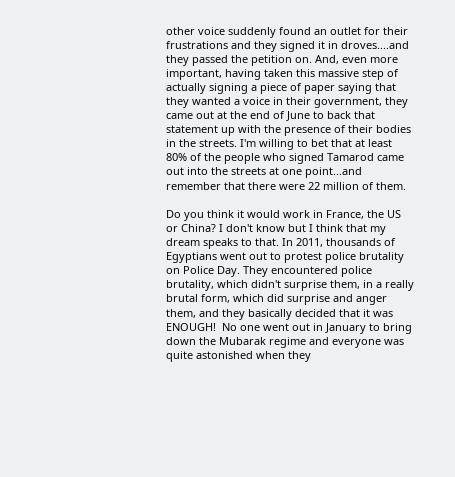other voice suddenly found an outlet for their frustrations and they signed it in droves....and they passed the petition on. And, even more important, having taken this massive step of actually signing a piece of paper saying that they wanted a voice in their government, they came out at the end of June to back that statement up with the presence of their bodies in the streets. I'm willing to bet that at least 80% of the people who signed Tamarod came out into the streets at one point...and remember that there were 22 million of them.

Do you think it would work in France, the US or China? I don't know but I think that my dream speaks to that. In 2011, thousands of Egyptians went out to protest police brutality on Police Day. They encountered police brutality, which didn't surprise them, in a really brutal form, which did surprise and anger them, and they basically decided that it was ENOUGH!  No one went out in January to bring down the Mubarak regime and everyone was quite astonished when they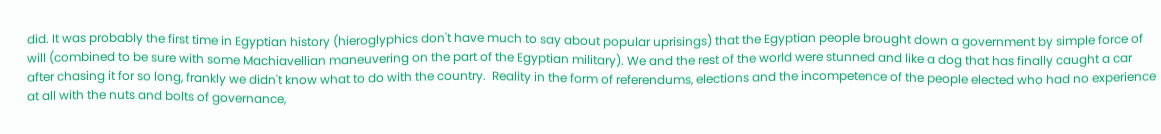did. It was probably the first time in Egyptian history (hieroglyphics don't have much to say about popular uprisings) that the Egyptian people brought down a government by simple force of will (combined to be sure with some Machiavellian maneuvering on the part of the Egyptian military). We and the rest of the world were stunned and like a dog that has finally caught a car after chasing it for so long, frankly we didn't know what to do with the country.  Reality in the form of referendums, elections and the incompetence of the people elected who had no experience at all with the nuts and bolts of governance,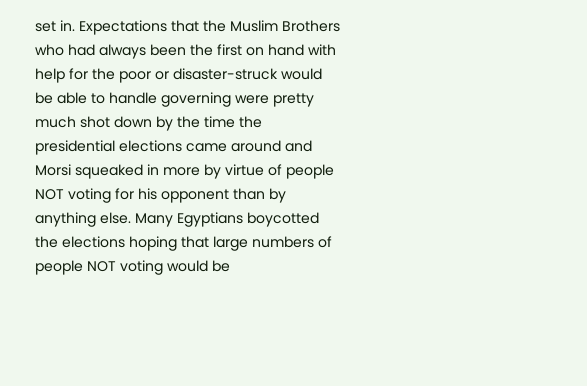set in. Expectations that the Muslim Brothers who had always been the first on hand with help for the poor or disaster-struck would be able to handle governing were pretty much shot down by the time the presidential elections came around and Morsi squeaked in more by virtue of people NOT voting for his opponent than by anything else. Many Egyptians boycotted the elections hoping that large numbers of people NOT voting would be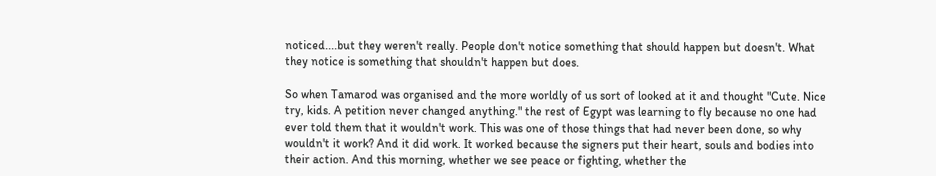noticed....but they weren't really. People don't notice something that should happen but doesn't. What they notice is something that shouldn't happen but does.

So when Tamarod was organised and the more worldly of us sort of looked at it and thought "Cute. Nice try, kids. A petition never changed anything." the rest of Egypt was learning to fly because no one had ever told them that it wouldn't work. This was one of those things that had never been done, so why wouldn't it work? And it did work. It worked because the signers put their heart, souls and bodies into their action. And this morning, whether we see peace or fighting, whether the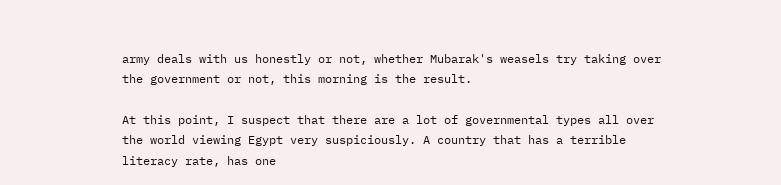army deals with us honestly or not, whether Mubarak's weasels try taking over the government or not, this morning is the result.

At this point, I suspect that there are a lot of governmental types all over the world viewing Egypt very suspiciously. A country that has a terrible literacy rate, has one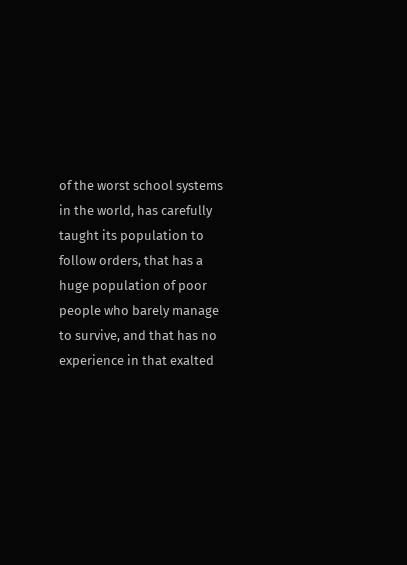of the worst school systems in the world, has carefully taught its population to follow orders, that has a huge population of poor people who barely manage to survive, and that has no experience in that exalted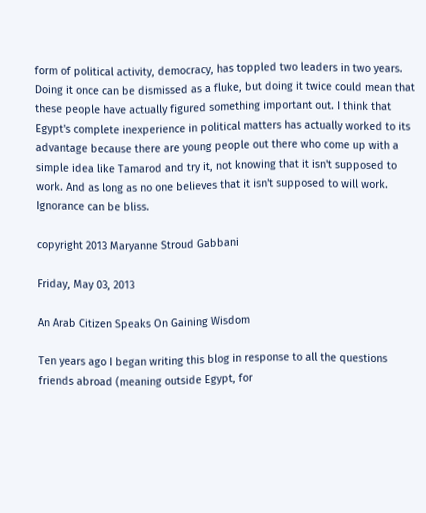form of political activity, democracy, has toppled two leaders in two years. Doing it once can be dismissed as a fluke, but doing it twice could mean that these people have actually figured something important out. I think that Egypt's complete inexperience in political matters has actually worked to its advantage because there are young people out there who come up with a simple idea like Tamarod and try it, not knowing that it isn't supposed to work. And as long as no one believes that it isn't supposed to will work. Ignorance can be bliss.

copyright 2013 Maryanne Stroud Gabbani

Friday, May 03, 2013

An Arab Citizen Speaks On Gaining Wisdom

Ten years ago I began writing this blog in response to all the questions friends abroad (meaning outside Egypt, for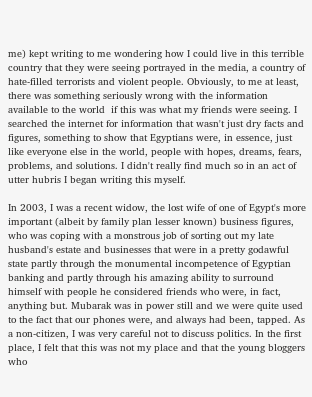me) kept writing to me wondering how I could live in this terrible country that they were seeing portrayed in the media, a country of hate-filled terrorists and violent people. Obviously, to me at least, there was something seriously wrong with the information available to the world  if this was what my friends were seeing. I searched the internet for information that wasn't just dry facts and figures, something to show that Egyptians were, in essence, just like everyone else in the world, people with hopes, dreams, fears, problems, and solutions. I didn't really find much so in an act of utter hubris I began writing this myself.

In 2003, I was a recent widow, the lost wife of one of Egypt's more important (albeit by family plan lesser known) business figures, who was coping with a monstrous job of sorting out my late husband's estate and businesses that were in a pretty godawful state partly through the monumental incompetence of Egyptian banking and partly through his amazing ability to surround himself with people he considered friends who were, in fact, anything but. Mubarak was in power still and we were quite used to the fact that our phones were, and always had been, tapped. As a non-citizen, I was very careful not to discuss politics. In the first place, I felt that this was not my place and that the young bloggers who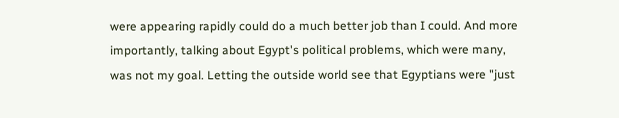were appearing rapidly could do a much better job than I could. And more importantly, talking about Egypt's political problems, which were many, was not my goal. Letting the outside world see that Egyptians were "just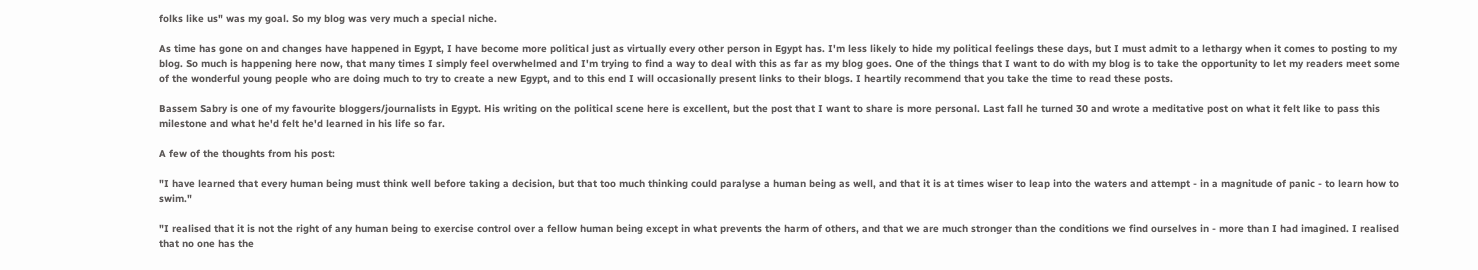folks like us" was my goal. So my blog was very much a special niche.

As time has gone on and changes have happened in Egypt, I have become more political just as virtually every other person in Egypt has. I'm less likely to hide my political feelings these days, but I must admit to a lethargy when it comes to posting to my blog. So much is happening here now, that many times I simply feel overwhelmed and I'm trying to find a way to deal with this as far as my blog goes. One of the things that I want to do with my blog is to take the opportunity to let my readers meet some of the wonderful young people who are doing much to try to create a new Egypt, and to this end I will occasionally present links to their blogs. I heartily recommend that you take the time to read these posts.

Bassem Sabry is one of my favourite bloggers/journalists in Egypt. His writing on the political scene here is excellent, but the post that I want to share is more personal. Last fall he turned 30 and wrote a meditative post on what it felt like to pass this milestone and what he'd felt he'd learned in his life so far.

A few of the thoughts from his post:

"I have learned that every human being must think well before taking a decision, but that too much thinking could paralyse a human being as well, and that it is at times wiser to leap into the waters and attempt - in a magnitude of panic - to learn how to swim."

"I realised that it is not the right of any human being to exercise control over a fellow human being except in what prevents the harm of others, and that we are much stronger than the conditions we find ourselves in - more than I had imagined. I realised that no one has the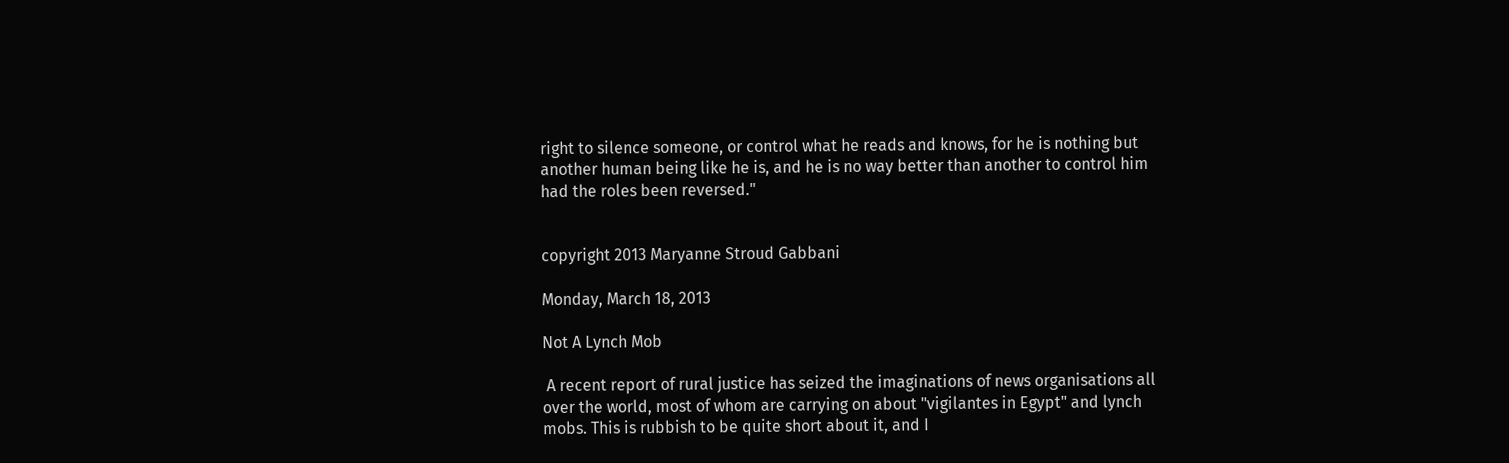right to silence someone, or control what he reads and knows, for he is nothing but another human being like he is, and he is no way better than another to control him had the roles been reversed."


copyright 2013 Maryanne Stroud Gabbani

Monday, March 18, 2013

Not A Lynch Mob

 A recent report of rural justice has seized the imaginations of news organisations all over the world, most of whom are carrying on about "vigilantes in Egypt" and lynch mobs. This is rubbish to be quite short about it, and I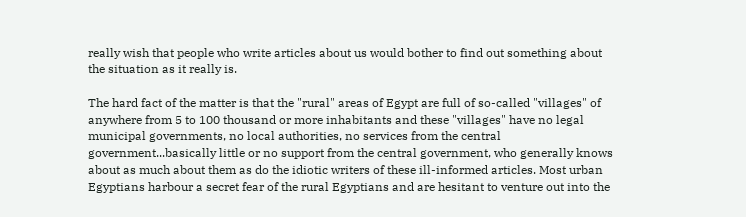really wish that people who write articles about us would bother to find out something about the situation as it really is.

The hard fact of the matter is that the "rural" areas of Egypt are full of so-called "villages" of anywhere from 5 to 100 thousand or more inhabitants and these "villages" have no legal municipal governments, no local authorities, no services from the central government...basically little or no support from the central government, who generally knows about as much about them as do the idiotic writers of these ill-informed articles. Most urban Egyptians harbour a secret fear of the rural Egyptians and are hesitant to venture out into the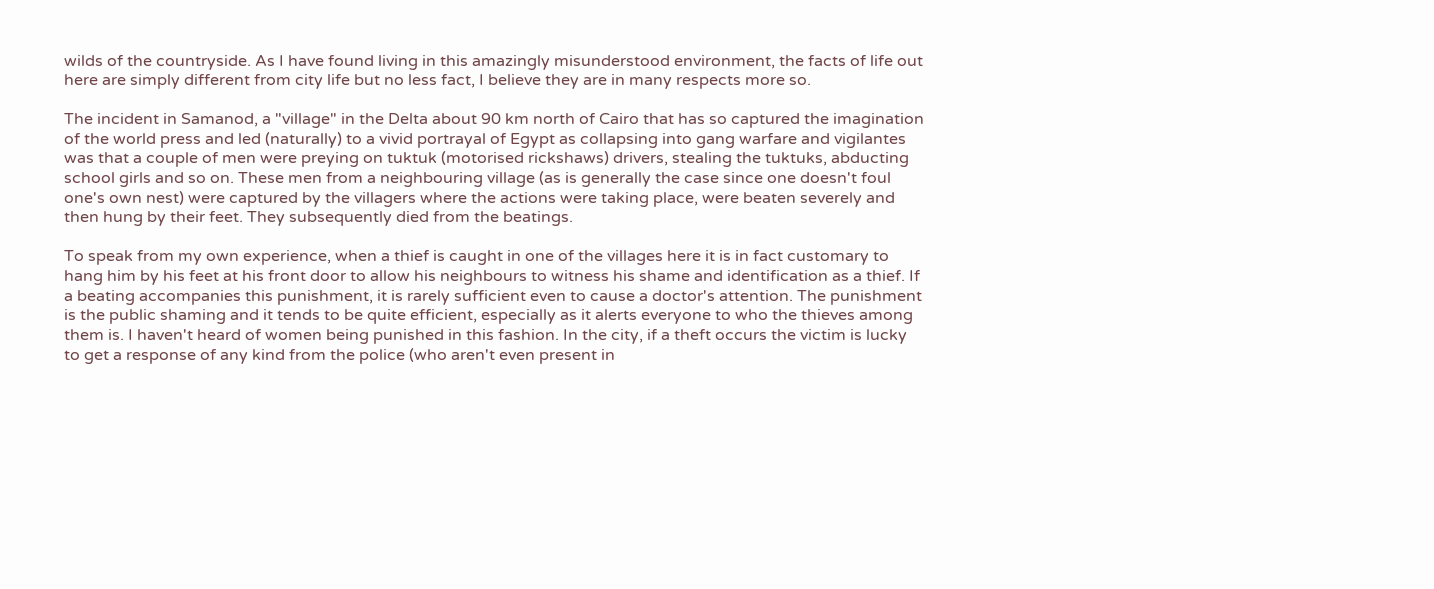wilds of the countryside. As I have found living in this amazingly misunderstood environment, the facts of life out here are simply different from city life but no less fact, I believe they are in many respects more so.

The incident in Samanod, a "village" in the Delta about 90 km north of Cairo that has so captured the imagination of the world press and led (naturally) to a vivid portrayal of Egypt as collapsing into gang warfare and vigilantes was that a couple of men were preying on tuktuk (motorised rickshaws) drivers, stealing the tuktuks, abducting school girls and so on. These men from a neighbouring village (as is generally the case since one doesn't foul one's own nest) were captured by the villagers where the actions were taking place, were beaten severely and then hung by their feet. They subsequently died from the beatings.

To speak from my own experience, when a thief is caught in one of the villages here it is in fact customary to hang him by his feet at his front door to allow his neighbours to witness his shame and identification as a thief. If a beating accompanies this punishment, it is rarely sufficient even to cause a doctor's attention. The punishment is the public shaming and it tends to be quite efficient, especially as it alerts everyone to who the thieves among them is. I haven't heard of women being punished in this fashion. In the city, if a theft occurs the victim is lucky to get a response of any kind from the police (who aren't even present in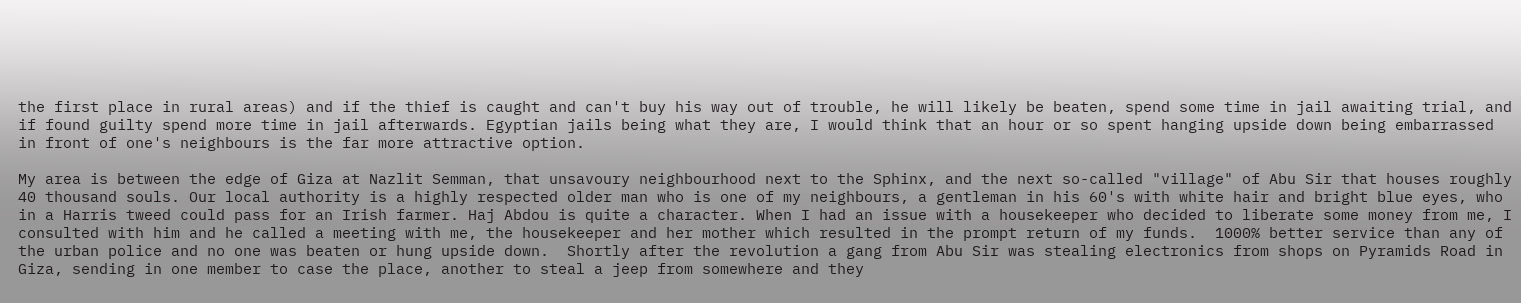the first place in rural areas) and if the thief is caught and can't buy his way out of trouble, he will likely be beaten, spend some time in jail awaiting trial, and if found guilty spend more time in jail afterwards. Egyptian jails being what they are, I would think that an hour or so spent hanging upside down being embarrassed in front of one's neighbours is the far more attractive option.

My area is between the edge of Giza at Nazlit Semman, that unsavoury neighbourhood next to the Sphinx, and the next so-called "village" of Abu Sir that houses roughly 40 thousand souls. Our local authority is a highly respected older man who is one of my neighbours, a gentleman in his 60's with white hair and bright blue eyes, who in a Harris tweed could pass for an Irish farmer. Haj Abdou is quite a character. When I had an issue with a housekeeper who decided to liberate some money from me, I consulted with him and he called a meeting with me, the housekeeper and her mother which resulted in the prompt return of my funds.  1000% better service than any of the urban police and no one was beaten or hung upside down.  Shortly after the revolution a gang from Abu Sir was stealing electronics from shops on Pyramids Road in Giza, sending in one member to case the place, another to steal a jeep from somewhere and they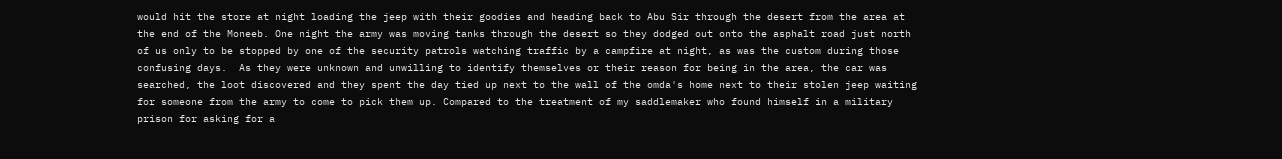would hit the store at night loading the jeep with their goodies and heading back to Abu Sir through the desert from the area at the end of the Moneeb. One night the army was moving tanks through the desert so they dodged out onto the asphalt road just north of us only to be stopped by one of the security patrols watching traffic by a campfire at night, as was the custom during those confusing days.  As they were unknown and unwilling to identify themselves or their reason for being in the area, the car was searched, the loot discovered and they spent the day tied up next to the wall of the omda's home next to their stolen jeep waiting for someone from the army to come to pick them up. Compared to the treatment of my saddlemaker who found himself in a military prison for asking for a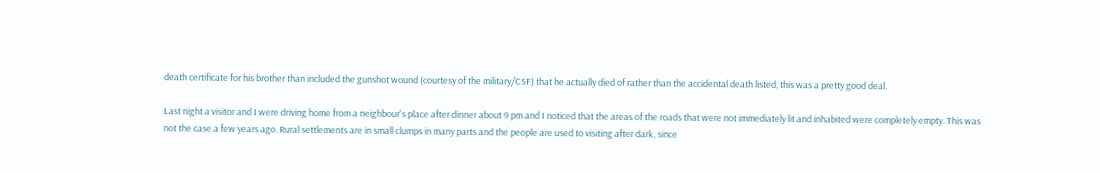death certificate for his brother than included the gunshot wound (courtesy of the military/CSF) that he actually died of rather than the accidental death listed, this was a pretty good deal.

Last night a visitor and I were driving home from a neighbour's place after dinner about 9 pm and I noticed that the areas of the roads that were not immediately lit and inhabited were completely empty. This was not the case a few years ago. Rural settlements are in small clumps in many parts and the people are used to visiting after dark, since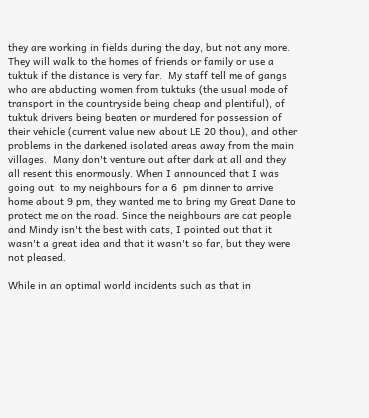they are working in fields during the day, but not any more. They will walk to the homes of friends or family or use a tuktuk if the distance is very far.  My staff tell me of gangs who are abducting women from tuktuks (the usual mode of transport in the countryside being cheap and plentiful), of tuktuk drivers being beaten or murdered for possession of their vehicle (current value new about LE 20 thou), and other problems in the darkened isolated areas away from the main villages.  Many don't venture out after dark at all and they all resent this enormously. When I announced that I was going out  to my neighbours for a 6  pm dinner to arrive home about 9 pm, they wanted me to bring my Great Dane to protect me on the road. Since the neighbours are cat people and Mindy isn't the best with cats, I pointed out that it wasn't a great idea and that it wasn't so far, but they were not pleased.

While in an optimal world incidents such as that in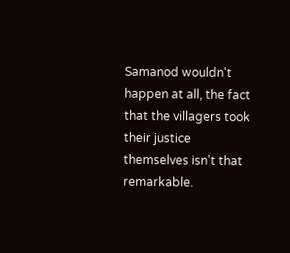Samanod wouldn't happen at all, the fact that the villagers took their justice themselves isn't that remarkable.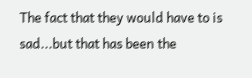The fact that they would have to is sad...but that has been the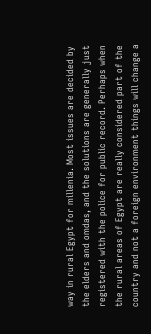way in rural Egypt for millenia. Most issues are decided by the elders and omdas, and the solutions are generally just registered with the police for public record. Perhaps when the rural areas of Egypt are really considered part of the country and not a foreign environment things will change a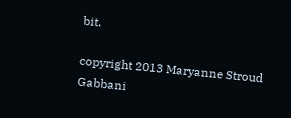bit.

copyright 2013 Maryanne Stroud Gabbani